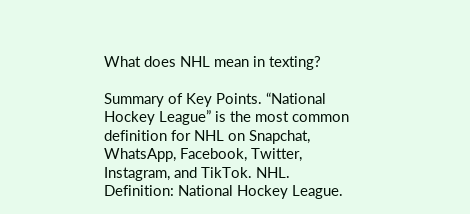What does NHL mean in texting?

Summary of Key Points. “National Hockey League” is the most common definition for NHL on Snapchat, WhatsApp, Facebook, Twitter, Instagram, and TikTok. NHL. Definition: National Hockey League.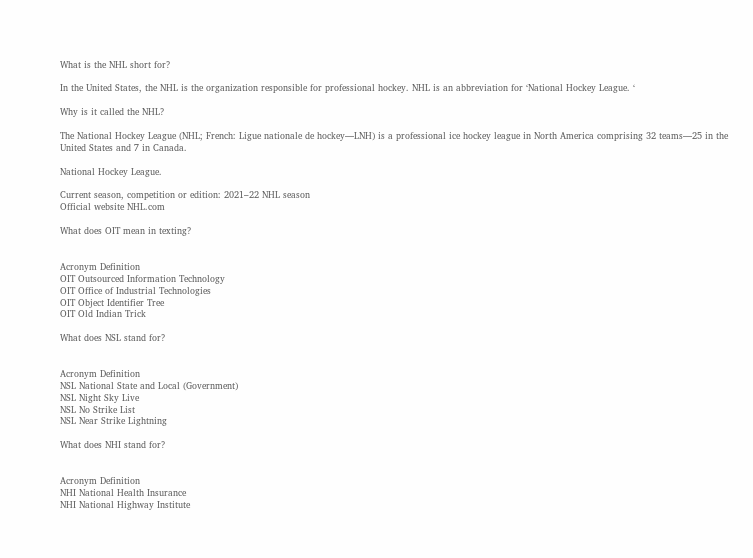What is the NHL short for?

In the United States, the NHL is the organization responsible for professional hockey. NHL is an abbreviation for ‘National Hockey League. ‘

Why is it called the NHL?

The National Hockey League (NHL; French: Ligue nationale de hockey—LNH) is a professional ice hockey league in North America comprising 32 teams—25 in the United States and 7 in Canada.

National Hockey League.

Current season, competition or edition: 2021–22 NHL season
Official website NHL.com

What does OIT mean in texting?


Acronym Definition
OIT Outsourced Information Technology
OIT Office of Industrial Technologies
OIT Object Identifier Tree
OIT Old Indian Trick

What does NSL stand for?


Acronym Definition
NSL National State and Local (Government)
NSL Night Sky Live
NSL No Strike List
NSL Near Strike Lightning

What does NHI stand for?


Acronym Definition
NHI National Health Insurance
NHI National Highway Institute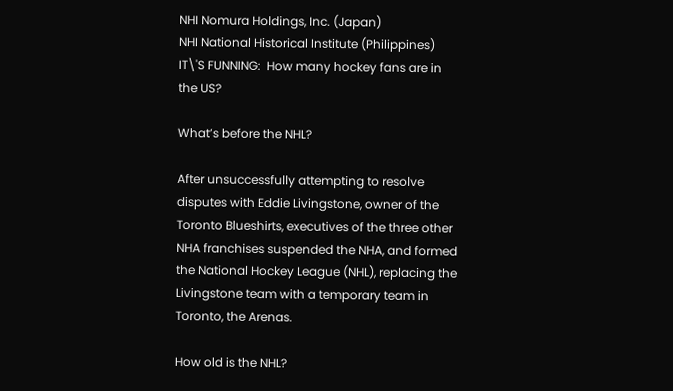NHI Nomura Holdings, Inc. (Japan)
NHI National Historical Institute (Philippines)
IT\'S FUNNING:  How many hockey fans are in the US?

What’s before the NHL?

After unsuccessfully attempting to resolve disputes with Eddie Livingstone, owner of the Toronto Blueshirts, executives of the three other NHA franchises suspended the NHA, and formed the National Hockey League (NHL), replacing the Livingstone team with a temporary team in Toronto, the Arenas.

How old is the NHL?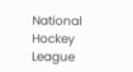National Hockey League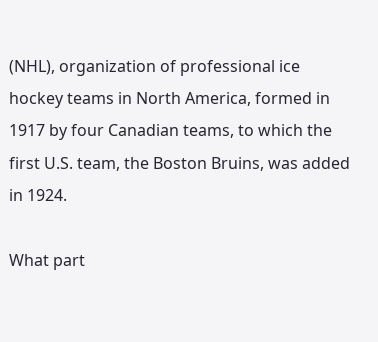(NHL), organization of professional ice hockey teams in North America, formed in 1917 by four Canadian teams, to which the first U.S. team, the Boston Bruins, was added in 1924.

What part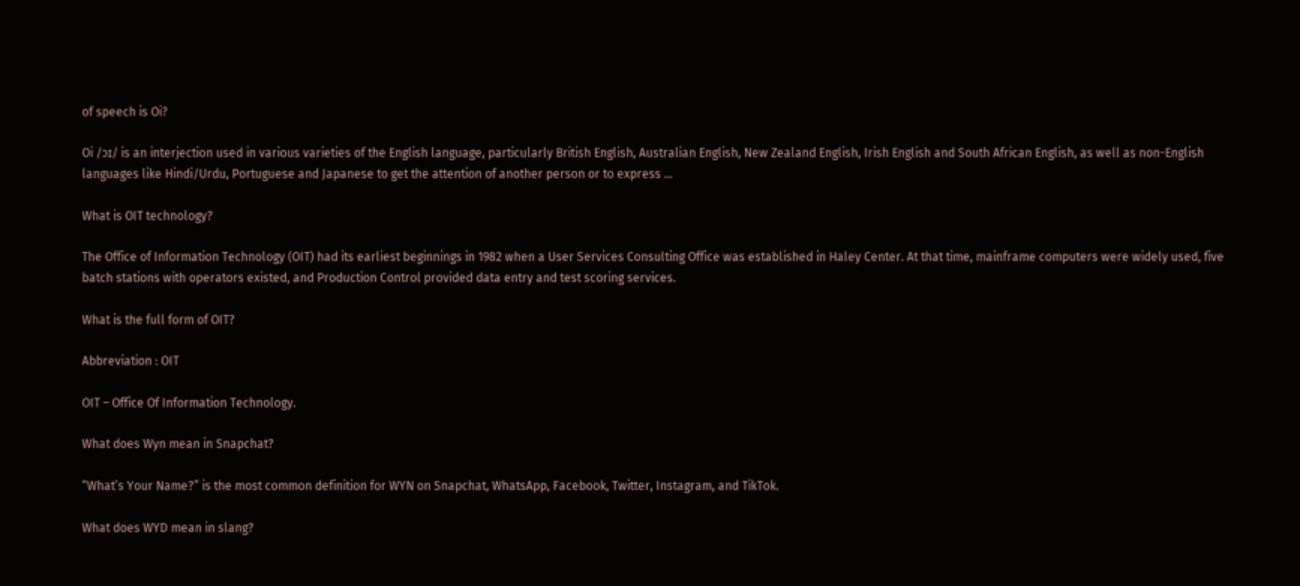of speech is Oi?

Oi /ɔɪ/ is an interjection used in various varieties of the English language, particularly British English, Australian English, New Zealand English, Irish English and South African English, as well as non-English languages like Hindi/Urdu, Portuguese and Japanese to get the attention of another person or to express …

What is OIT technology?

The Office of Information Technology (OIT) had its earliest beginnings in 1982 when a User Services Consulting Office was established in Haley Center. At that time, mainframe computers were widely used, five batch stations with operators existed, and Production Control provided data entry and test scoring services.

What is the full form of OIT?

Abbreviation : OIT

OIT – Office Of Information Technology.

What does Wyn mean in Snapchat?

“What’s Your Name?” is the most common definition for WYN on Snapchat, WhatsApp, Facebook, Twitter, Instagram, and TikTok.

What does WYD mean in slang?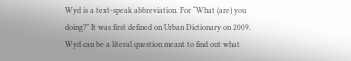Wyd is a text-speak abbreviation. For “What (are) you doing?” It was first defined on Urban Dictionary on 2009. Wyd can be a literal question meant to find out what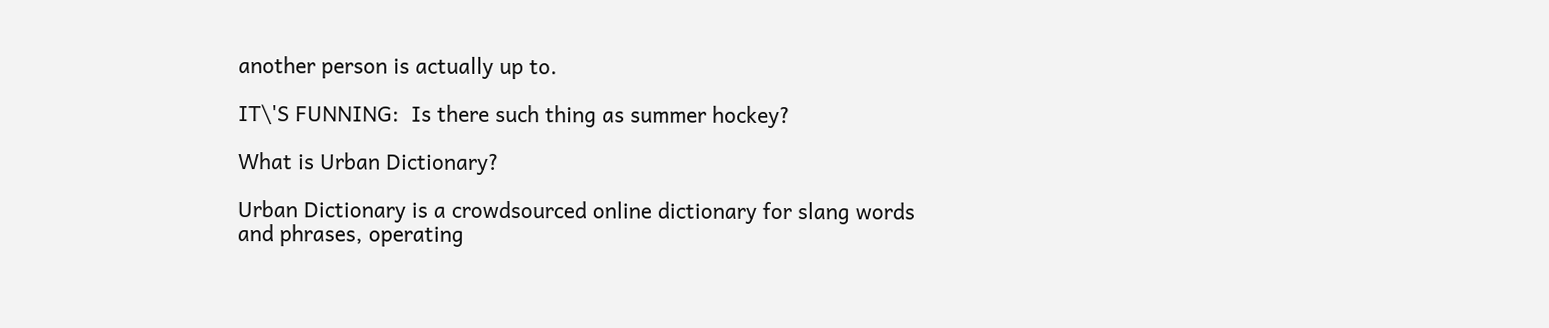another person is actually up to.

IT\'S FUNNING:  Is there such thing as summer hockey?

What is Urban Dictionary?

Urban Dictionary is a crowdsourced online dictionary for slang words and phrases, operating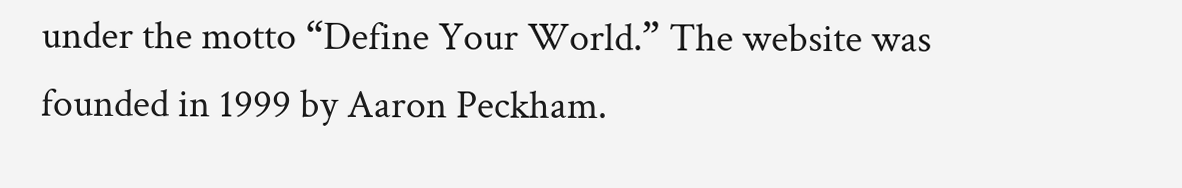under the motto “Define Your World.” The website was founded in 1999 by Aaron Peckham.